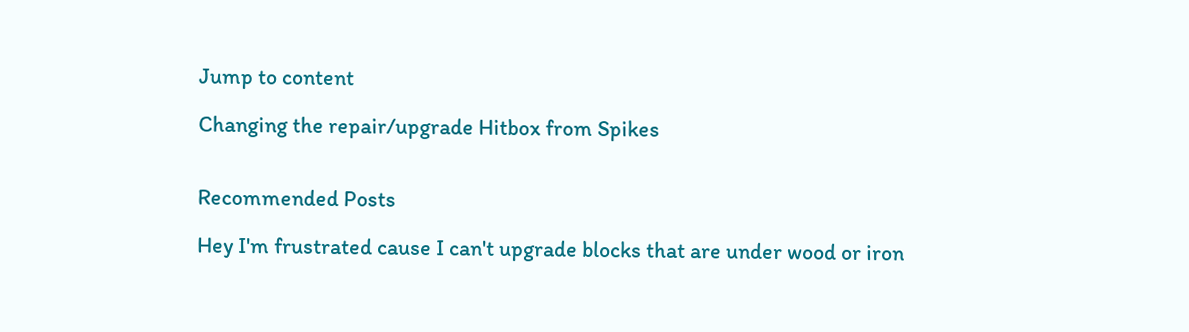Jump to content

Changing the repair/upgrade Hitbox from Spikes


Recommended Posts

Hey I'm frustrated cause I can't upgrade blocks that are under wood or iron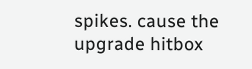spikes. cause the upgrade hitbox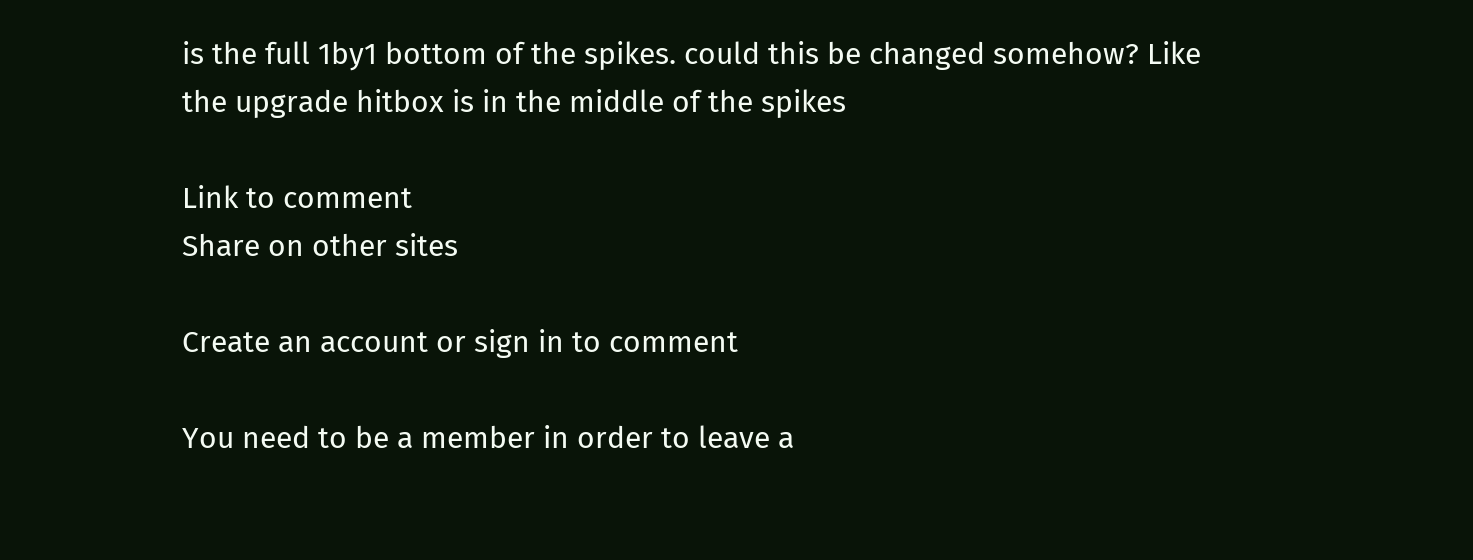is the full 1by1 bottom of the spikes. could this be changed somehow? Like the upgrade hitbox is in the middle of the spikes

Link to comment
Share on other sites

Create an account or sign in to comment

You need to be a member in order to leave a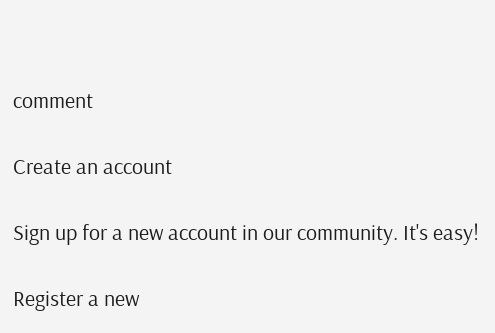comment

Create an account

Sign up for a new account in our community. It's easy!

Register a new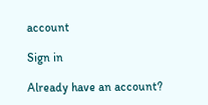account

Sign in

Already have an account?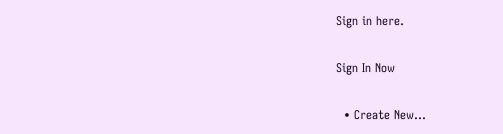Sign in here.

Sign In Now

  • Create New...